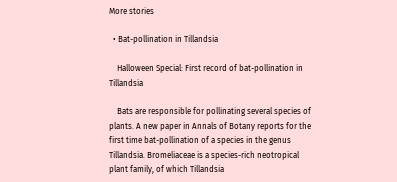More stories

  • Bat-pollination in Tillandsia

    Halloween Special: First record of bat-pollination in Tillandsia

    Bats are responsible for pollinating several species of plants. A new paper in Annals of Botany reports for the first time bat-pollination of a species in the genus Tillandsia. Bromeliaceae is a species-rich neotropical plant family, of which Tillandsia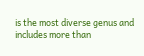is the most diverse genus and includes more than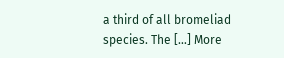a third of all bromeliad species. The […] More